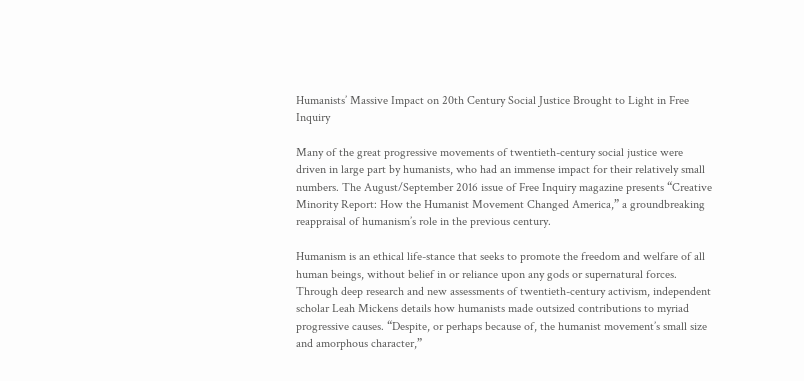Humanists’ Massive Impact on 20th Century Social Justice Brought to Light in Free Inquiry

Many of the great progressive movements of twentieth-century social justice were driven in large part by humanists, who had an immense impact for their relatively small numbers. The August/September 2016 issue of Free Inquiry magazine presents “Creative Minority Report: How the Humanist Movement Changed America,” a groundbreaking reappraisal of humanism’s role in the previous century.

Humanism is an ethical life-stance that seeks to promote the freedom and welfare of all human beings, without belief in or reliance upon any gods or supernatural forces. Through deep research and new assessments of twentieth-century activism, independent scholar Leah Mickens details how humanists made outsized contributions to myriad progressive causes. “Despite, or perhaps because of, the humanist movement’s small size and amorphous character,”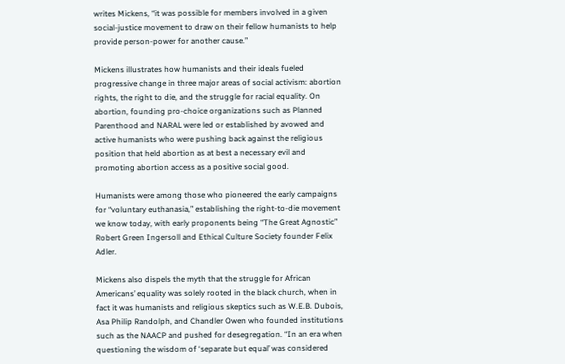writes Mickens, “it was possible for members involved in a given social-justice movement to draw on their fellow humanists to help provide person-power for another cause.”

Mickens illustrates how humanists and their ideals fueled progressive change in three major areas of social activism: abortion rights, the right to die, and the struggle for racial equality. On abortion, founding pro-choice organizations such as Planned Parenthood and NARAL were led or established by avowed and active humanists who were pushing back against the religious position that held abortion as at best a necessary evil and promoting abortion access as a positive social good.

Humanists were among those who pioneered the early campaigns for “voluntary euthanasia,” establishing the right-to-die movement we know today, with early proponents being “The Great Agnostic” Robert Green Ingersoll and Ethical Culture Society founder Felix Adler.

Mickens also dispels the myth that the struggle for African Americans’ equality was solely rooted in the black church, when in fact it was humanists and religious skeptics such as W.E.B. Dubois, Asa Philip Randolph, and Chandler Owen who founded institutions such as the NAACP and pushed for desegregation. “In an era when questioning the wisdom of ‘separate but equal’ was considered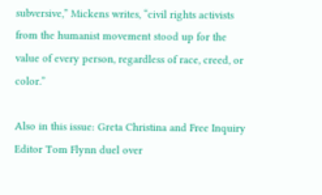subversive,” Mickens writes, “civil rights activists from the humanist movement stood up for the value of every person, regardless of race, creed, or color.”

Also in this issue: Greta Christina and Free Inquiry Editor Tom Flynn duel over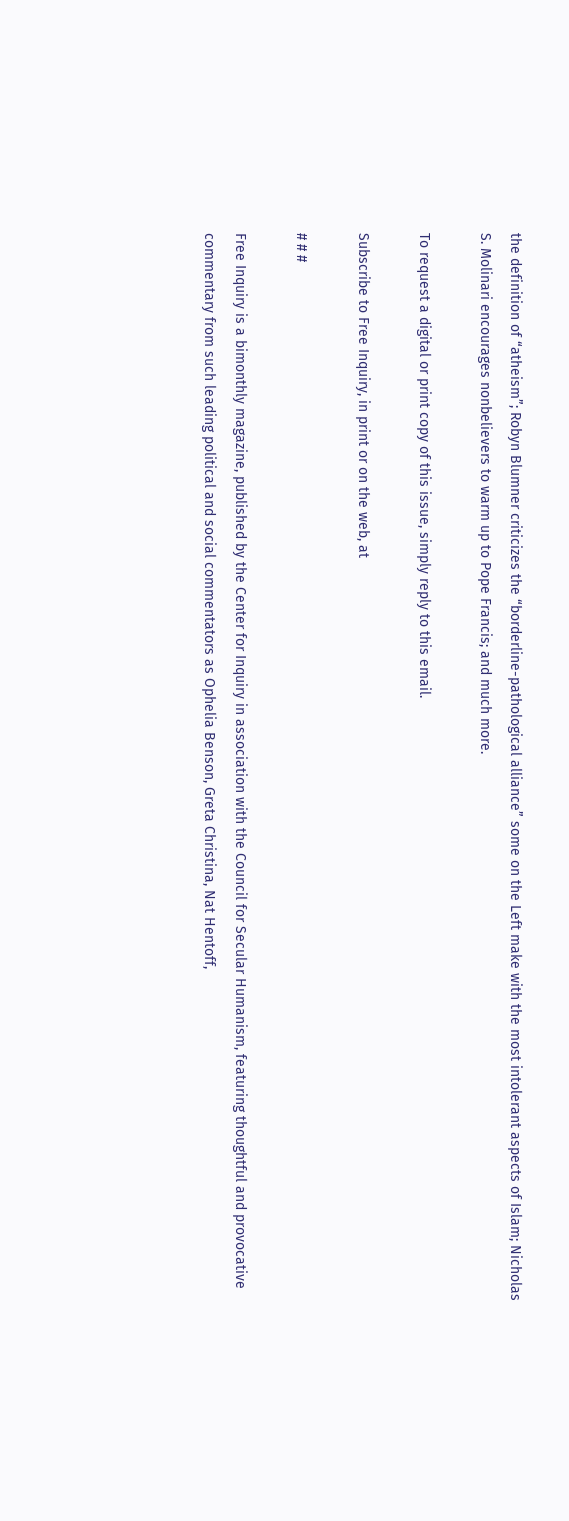the definition of “atheism”; Robyn Blumner criticizes the “borderline-pathological alliance” some on the Left make with the most intolerant aspects of Islam; Nicholas S. Molinari encourages nonbelievers to warm up to Pope Francis; and much more.

To request a digital or print copy of this issue, simply reply to this email.

Subscribe to Free Inquiry, in print or on the web, at

# # #

Free Inquiry is a bimonthly magazine, published by the Center for Inquiry in association with the Council for Secular Humanism, featuring thoughtful and provocative commentary from such leading political and social commentators as Ophelia Benson, Greta Christina, Nat Hentoff,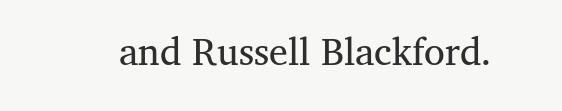and Russell Blackford.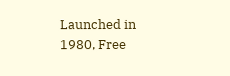Launched in 1980, Free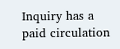Inquiry has a paid circulation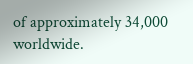of approximately 34,000 worldwide.